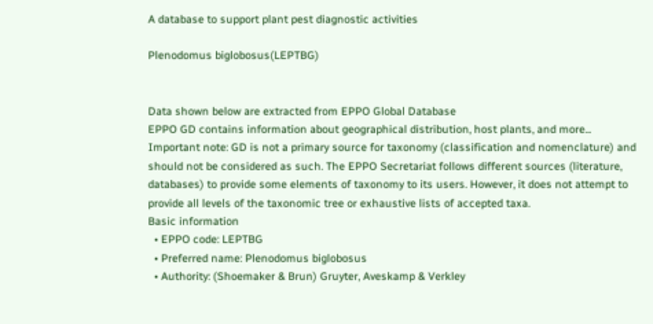A database to support plant pest diagnostic activities

Plenodomus biglobosus(LEPTBG)


Data shown below are extracted from EPPO Global Database
EPPO GD contains information about geographical distribution, host plants, and more...
Important note: GD is not a primary source for taxonomy (classification and nomenclature) and should not be considered as such. The EPPO Secretariat follows different sources (literature, databases) to provide some elements of taxonomy to its users. However, it does not attempt to provide all levels of the taxonomic tree or exhaustive lists of accepted taxa.
Basic information
  • EPPO code: LEPTBG
  • Preferred name: Plenodomus biglobosus
  • Authority: (Shoemaker & Brun) Gruyter, Aveskamp & Verkley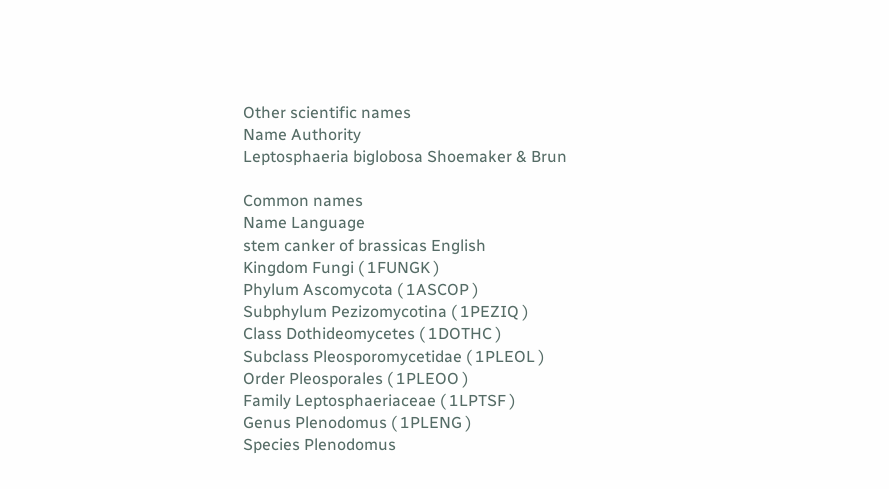Other scientific names
Name Authority
Leptosphaeria biglobosa Shoemaker & Brun

Common names
Name Language
stem canker of brassicas English
Kingdom Fungi ( 1FUNGK )
Phylum Ascomycota ( 1ASCOP )
Subphylum Pezizomycotina ( 1PEZIQ )
Class Dothideomycetes ( 1DOTHC )
Subclass Pleosporomycetidae ( 1PLEOL )
Order Pleosporales ( 1PLEOO )
Family Leptosphaeriaceae ( 1LPTSF )
Genus Plenodomus ( 1PLENG )
Species Plenodomus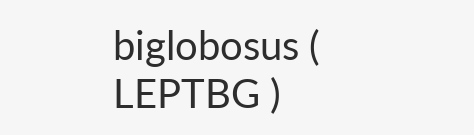biglobosus ( LEPTBG )